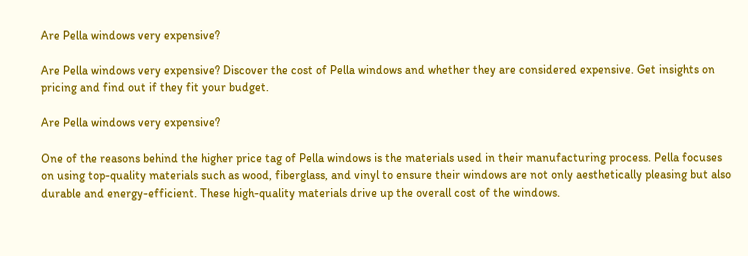Are Pella windows very expensive?

Are Pella windows very expensive? Discover the cost of Pella windows and whether they are considered expensive. Get insights on pricing and find out if they fit your budget.

Are Pella windows very expensive?

One of the reasons behind the higher price tag of Pella windows is the materials used in their manufacturing process. Pella focuses on using top-quality materials such as wood, fiberglass, and vinyl to ensure their windows are not only aesthetically pleasing but also durable and energy-efficient. These high-quality materials drive up the overall cost of the windows.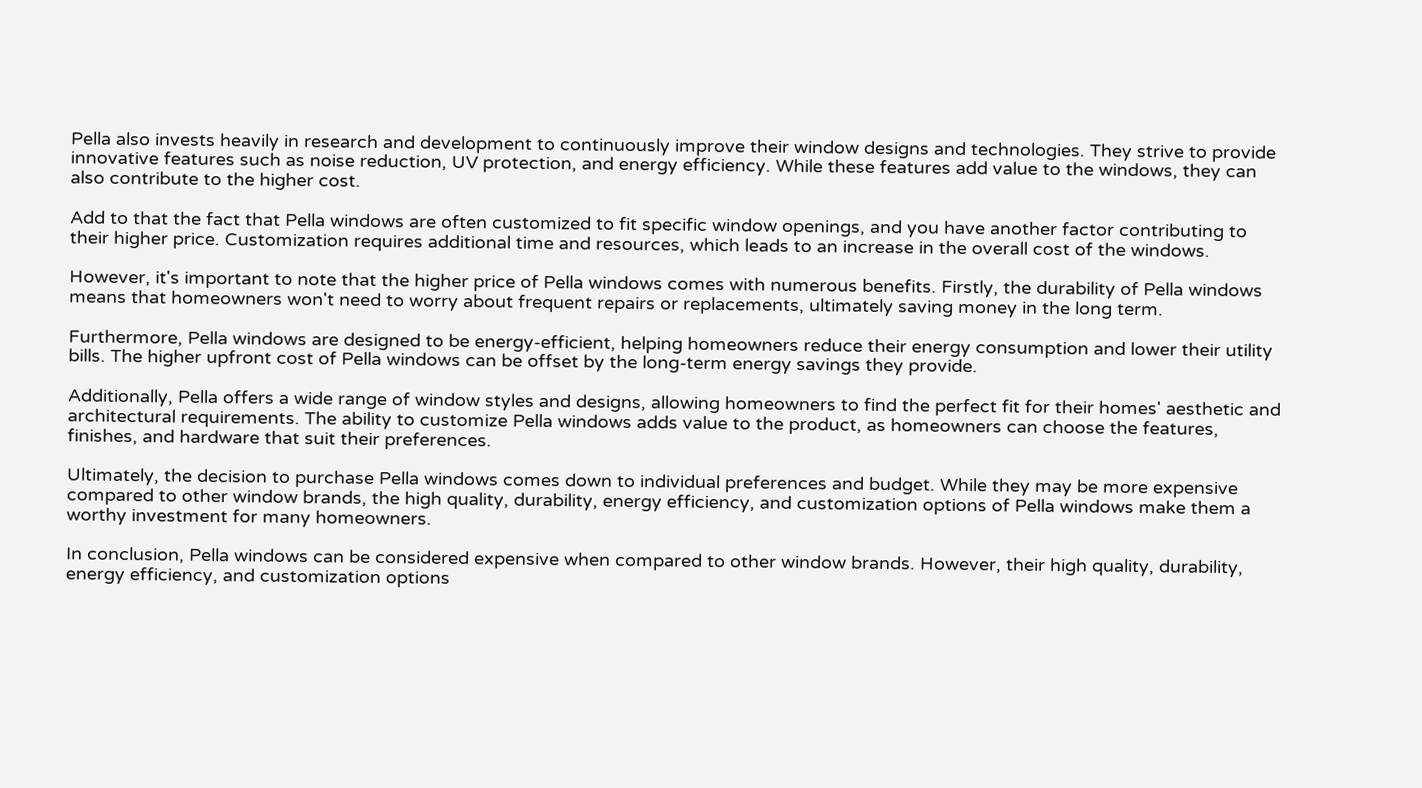Pella also invests heavily in research and development to continuously improve their window designs and technologies. They strive to provide innovative features such as noise reduction, UV protection, and energy efficiency. While these features add value to the windows, they can also contribute to the higher cost.

Add to that the fact that Pella windows are often customized to fit specific window openings, and you have another factor contributing to their higher price. Customization requires additional time and resources, which leads to an increase in the overall cost of the windows.

However, it's important to note that the higher price of Pella windows comes with numerous benefits. Firstly, the durability of Pella windows means that homeowners won't need to worry about frequent repairs or replacements, ultimately saving money in the long term.

Furthermore, Pella windows are designed to be energy-efficient, helping homeowners reduce their energy consumption and lower their utility bills. The higher upfront cost of Pella windows can be offset by the long-term energy savings they provide.

Additionally, Pella offers a wide range of window styles and designs, allowing homeowners to find the perfect fit for their homes' aesthetic and architectural requirements. The ability to customize Pella windows adds value to the product, as homeowners can choose the features, finishes, and hardware that suit their preferences.

Ultimately, the decision to purchase Pella windows comes down to individual preferences and budget. While they may be more expensive compared to other window brands, the high quality, durability, energy efficiency, and customization options of Pella windows make them a worthy investment for many homeowners.

In conclusion, Pella windows can be considered expensive when compared to other window brands. However, their high quality, durability, energy efficiency, and customization options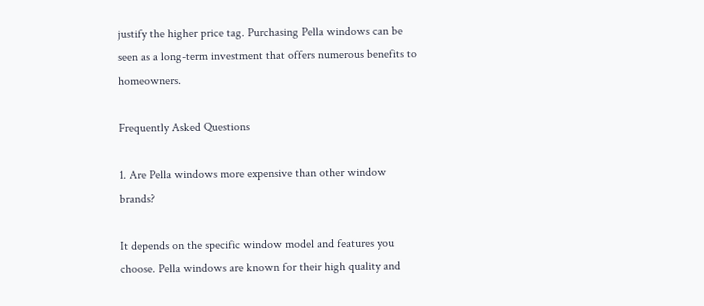justify the higher price tag. Purchasing Pella windows can be seen as a long-term investment that offers numerous benefits to homeowners.

Frequently Asked Questions

1. Are Pella windows more expensive than other window brands?

It depends on the specific window model and features you choose. Pella windows are known for their high quality and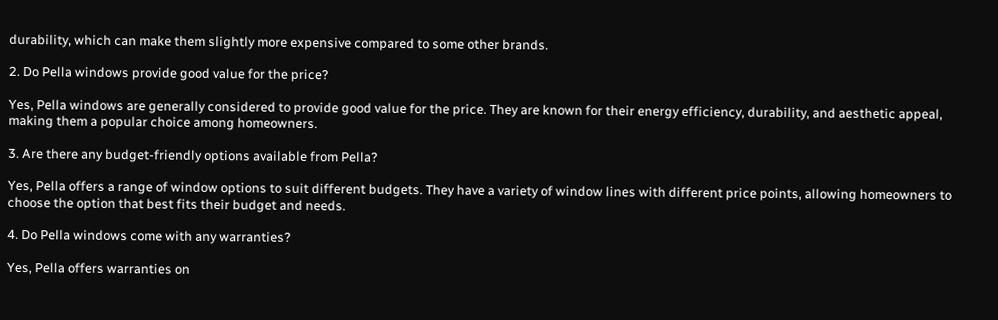durability, which can make them slightly more expensive compared to some other brands.

2. Do Pella windows provide good value for the price?

Yes, Pella windows are generally considered to provide good value for the price. They are known for their energy efficiency, durability, and aesthetic appeal, making them a popular choice among homeowners.

3. Are there any budget-friendly options available from Pella?

Yes, Pella offers a range of window options to suit different budgets. They have a variety of window lines with different price points, allowing homeowners to choose the option that best fits their budget and needs.

4. Do Pella windows come with any warranties?

Yes, Pella offers warranties on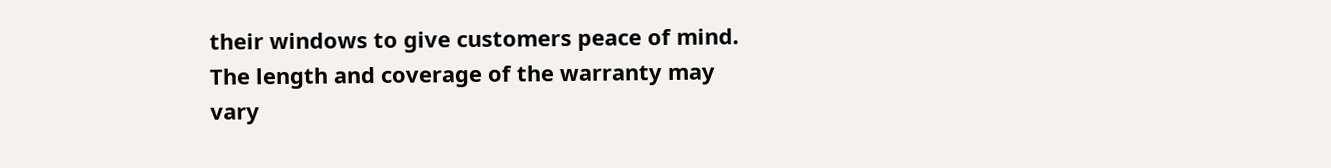their windows to give customers peace of mind. The length and coverage of the warranty may vary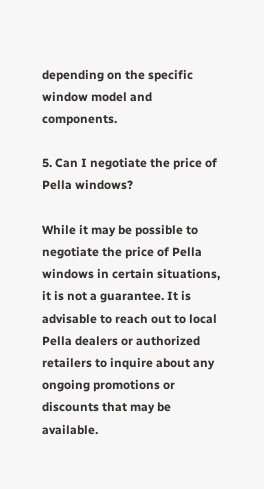depending on the specific window model and components.

5. Can I negotiate the price of Pella windows?

While it may be possible to negotiate the price of Pella windows in certain situations, it is not a guarantee. It is advisable to reach out to local Pella dealers or authorized retailers to inquire about any ongoing promotions or discounts that may be available.